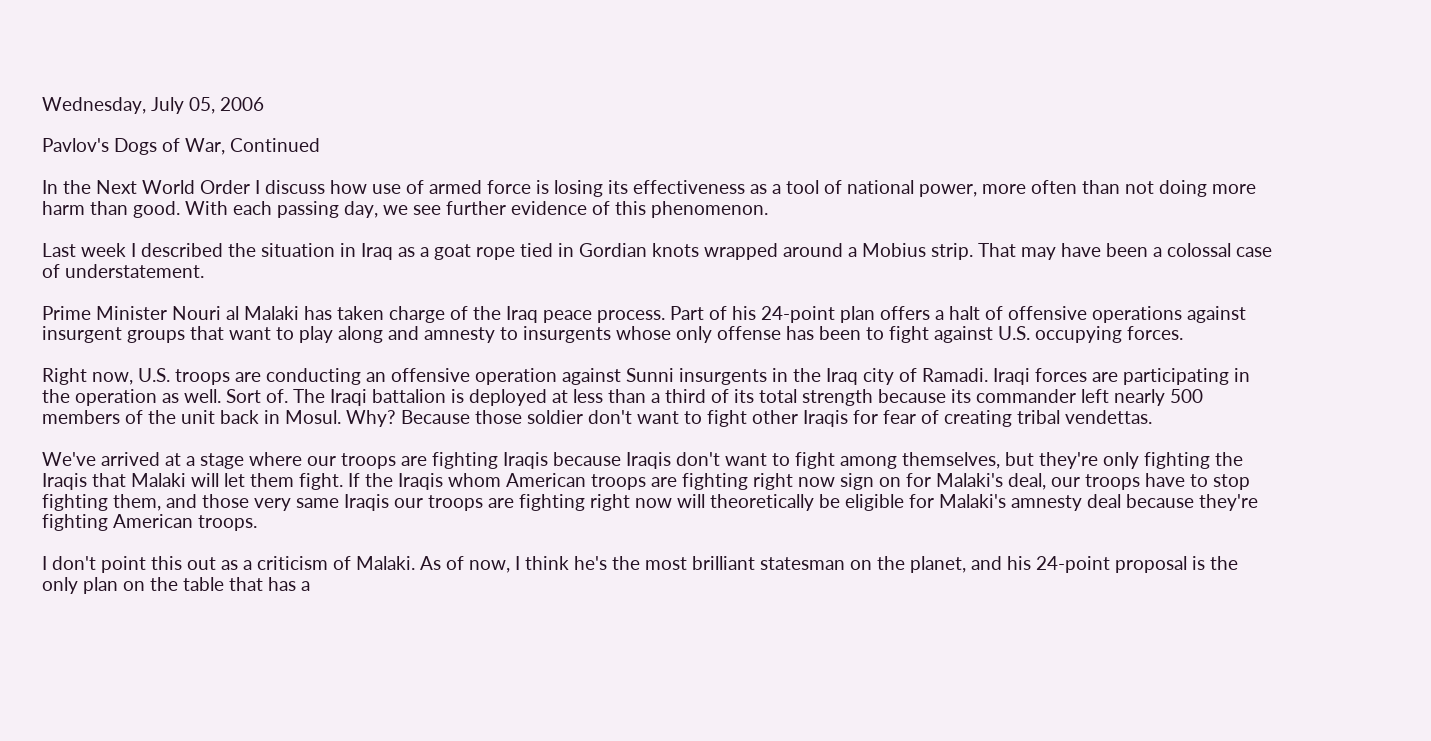Wednesday, July 05, 2006

Pavlov's Dogs of War, Continued

In the Next World Order I discuss how use of armed force is losing its effectiveness as a tool of national power, more often than not doing more harm than good. With each passing day, we see further evidence of this phenomenon.

Last week I described the situation in Iraq as a goat rope tied in Gordian knots wrapped around a Mobius strip. That may have been a colossal case of understatement.

Prime Minister Nouri al Malaki has taken charge of the Iraq peace process. Part of his 24-point plan offers a halt of offensive operations against insurgent groups that want to play along and amnesty to insurgents whose only offense has been to fight against U.S. occupying forces.

Right now, U.S. troops are conducting an offensive operation against Sunni insurgents in the Iraq city of Ramadi. Iraqi forces are participating in the operation as well. Sort of. The Iraqi battalion is deployed at less than a third of its total strength because its commander left nearly 500 members of the unit back in Mosul. Why? Because those soldier don't want to fight other Iraqis for fear of creating tribal vendettas.

We've arrived at a stage where our troops are fighting Iraqis because Iraqis don't want to fight among themselves, but they're only fighting the Iraqis that Malaki will let them fight. If the Iraqis whom American troops are fighting right now sign on for Malaki's deal, our troops have to stop fighting them, and those very same Iraqis our troops are fighting right now will theoretically be eligible for Malaki's amnesty deal because they're fighting American troops.

I don't point this out as a criticism of Malaki. As of now, I think he's the most brilliant statesman on the planet, and his 24-point proposal is the only plan on the table that has a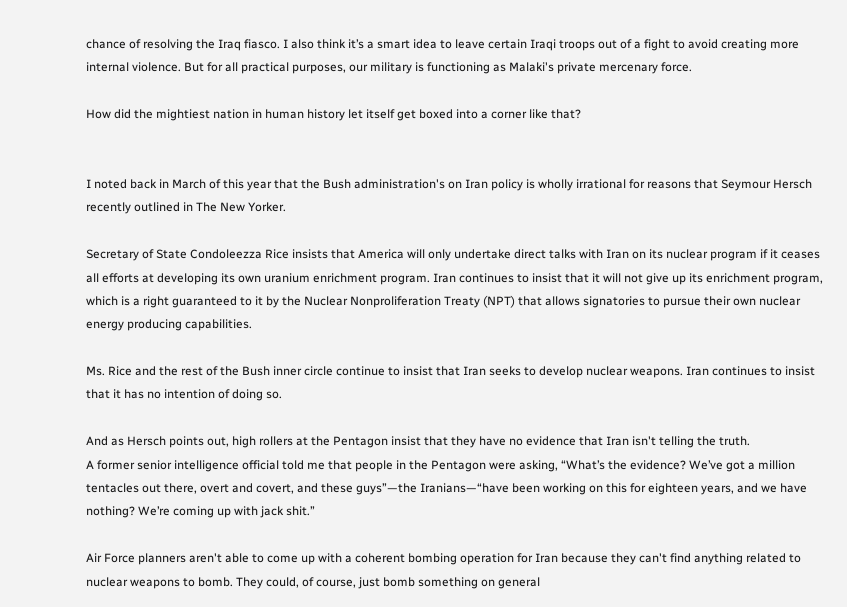chance of resolving the Iraq fiasco. I also think it’s a smart idea to leave certain Iraqi troops out of a fight to avoid creating more internal violence. But for all practical purposes, our military is functioning as Malaki's private mercenary force.

How did the mightiest nation in human history let itself get boxed into a corner like that?


I noted back in March of this year that the Bush administration's on Iran policy is wholly irrational for reasons that Seymour Hersch recently outlined in The New Yorker.

Secretary of State Condoleezza Rice insists that America will only undertake direct talks with Iran on its nuclear program if it ceases all efforts at developing its own uranium enrichment program. Iran continues to insist that it will not give up its enrichment program, which is a right guaranteed to it by the Nuclear Nonproliferation Treaty (NPT) that allows signatories to pursue their own nuclear energy producing capabilities.

Ms. Rice and the rest of the Bush inner circle continue to insist that Iran seeks to develop nuclear weapons. Iran continues to insist that it has no intention of doing so.

And as Hersch points out, high rollers at the Pentagon insist that they have no evidence that Iran isn't telling the truth.
A former senior intelligence official told me that people in the Pentagon were asking, “What’s the evidence? We’ve got a million tentacles out there, overt and covert, and these guys”—the Iranians—“have been working on this for eighteen years, and we have nothing? We’re coming up with jack shit.”

Air Force planners aren't able to come up with a coherent bombing operation for Iran because they can't find anything related to nuclear weapons to bomb. They could, of course, just bomb something on general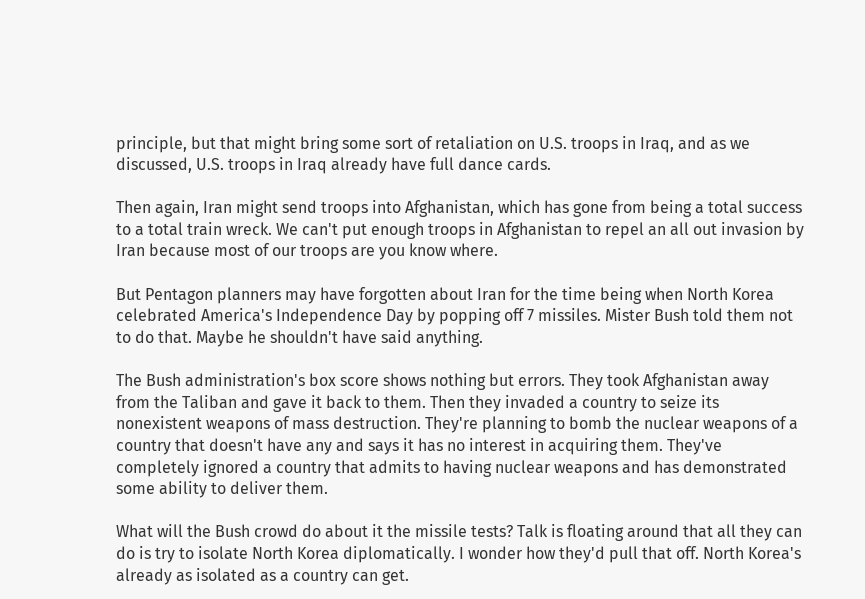principle, but that might bring some sort of retaliation on U.S. troops in Iraq, and as we discussed, U.S. troops in Iraq already have full dance cards.

Then again, Iran might send troops into Afghanistan, which has gone from being a total success to a total train wreck. We can't put enough troops in Afghanistan to repel an all out invasion by Iran because most of our troops are you know where.

But Pentagon planners may have forgotten about Iran for the time being when North Korea celebrated America's Independence Day by popping off 7 missiles. Mister Bush told them not to do that. Maybe he shouldn't have said anything.

The Bush administration's box score shows nothing but errors. They took Afghanistan away from the Taliban and gave it back to them. Then they invaded a country to seize its nonexistent weapons of mass destruction. They're planning to bomb the nuclear weapons of a country that doesn't have any and says it has no interest in acquiring them. They've completely ignored a country that admits to having nuclear weapons and has demonstrated some ability to deliver them.

What will the Bush crowd do about it the missile tests? Talk is floating around that all they can do is try to isolate North Korea diplomatically. I wonder how they'd pull that off. North Korea's already as isolated as a country can get.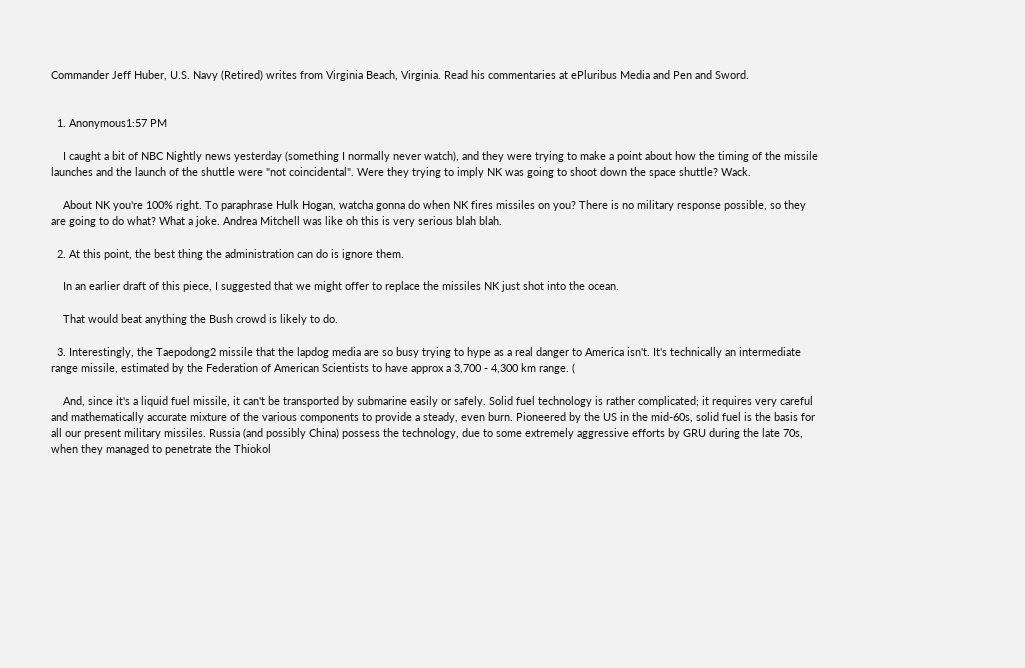Commander Jeff Huber, U.S. Navy (Retired) writes from Virginia Beach, Virginia. Read his commentaries at ePluribus Media and Pen and Sword.


  1. Anonymous1:57 PM

    I caught a bit of NBC Nightly news yesterday (something I normally never watch), and they were trying to make a point about how the timing of the missile launches and the launch of the shuttle were "not coincidental". Were they trying to imply NK was going to shoot down the space shuttle? Wack.

    About NK you're 100% right. To paraphrase Hulk Hogan, watcha gonna do when NK fires missiles on you? There is no military response possible, so they are going to do what? What a joke. Andrea Mitchell was like oh this is very serious blah blah.

  2. At this point, the best thing the administration can do is ignore them.

    In an earlier draft of this piece, I suggested that we might offer to replace the missiles NK just shot into the ocean.

    That would beat anything the Bush crowd is likely to do.

  3. Interestingly, the Taepodong2 missile that the lapdog media are so busy trying to hype as a real danger to America isn't. It's technically an intermediate range missile, estimated by the Federation of American Scientists to have approx a 3,700 - 4,300 km range. (

    And, since it's a liquid fuel missile, it can't be transported by submarine easily or safely. Solid fuel technology is rather complicated; it requires very careful and mathematically accurate mixture of the various components to provide a steady, even burn. Pioneered by the US in the mid-60s, solid fuel is the basis for all our present military missiles. Russia (and possibly China) possess the technology, due to some extremely aggressive efforts by GRU during the late 70s, when they managed to penetrate the Thiokol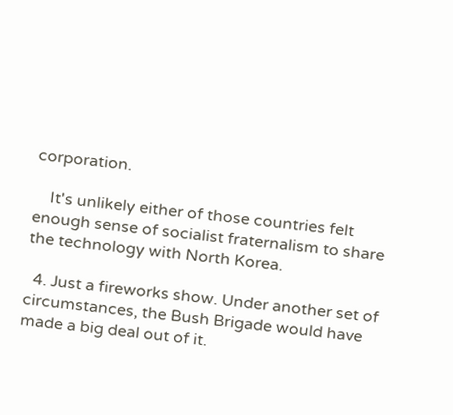corporation.

    It's unlikely either of those countries felt enough sense of socialist fraternalism to share the technology with North Korea.

  4. Just a fireworks show. Under another set of circumstances, the Bush Brigade would have made a big deal out of it.